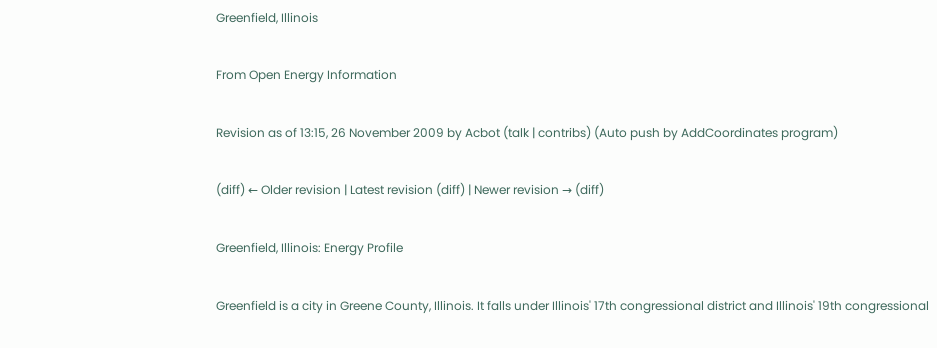Greenfield, Illinois

From Open Energy Information

Revision as of 13:15, 26 November 2009 by Acbot (talk | contribs) (Auto push by AddCoordinates program)

(diff) ← Older revision | Latest revision (diff) | Newer revision → (diff)

Greenfield, Illinois: Energy Profile

Greenfield is a city in Greene County, Illinois. It falls under Illinois' 17th congressional district and Illinois' 19th congressional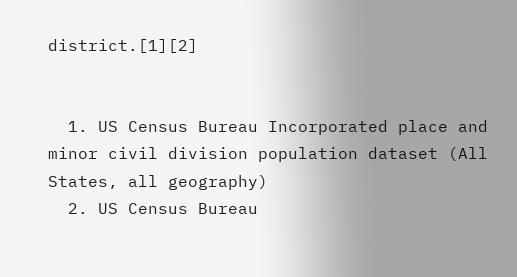district.[1][2]


  1. US Census Bureau Incorporated place and minor civil division population dataset (All States, all geography)
  2. US Census Bureau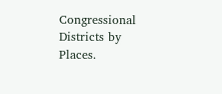Congressional Districts by Places.